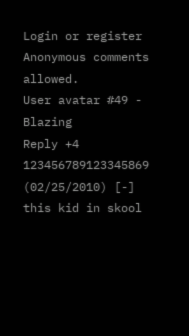Login or register
Anonymous comments allowed.
User avatar #49 - Blazing
Reply +4 123456789123345869
(02/25/2010) [-]
this kid in skool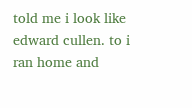told me i look like edward cullen. to i ran home and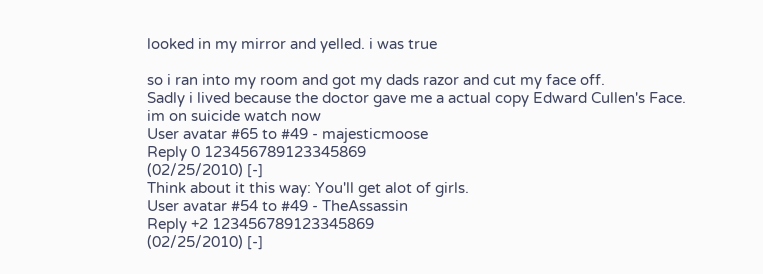looked in my mirror and yelled. i was true

so i ran into my room and got my dads razor and cut my face off.
Sadly i lived because the doctor gave me a actual copy Edward Cullen's Face.
im on suicide watch now
User avatar #65 to #49 - majesticmoose
Reply 0 123456789123345869
(02/25/2010) [-]
Think about it this way: You'll get alot of girls.
User avatar #54 to #49 - TheAssassin
Reply +2 123456789123345869
(02/25/2010) [-]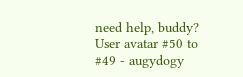need help, buddy?
User avatar #50 to #49 - augydogy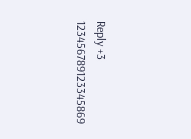Reply +3 123456789123345869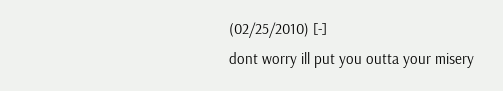(02/25/2010) [-]
dont worry ill put you outta your misery